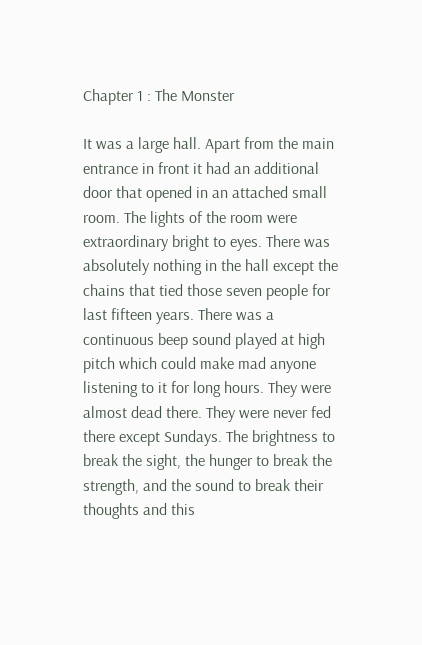Chapter 1 : The Monster

It was a large hall. Apart from the main entrance in front it had an additional door that opened in an attached small room. The lights of the room were extraordinary bright to eyes. There was absolutely nothing in the hall except the chains that tied those seven people for last fifteen years. There was a continuous beep sound played at high pitch which could make mad anyone listening to it for long hours. They were almost dead there. They were never fed there except Sundays. The brightness to break the sight, the hunger to break the strength, and the sound to break their thoughts and this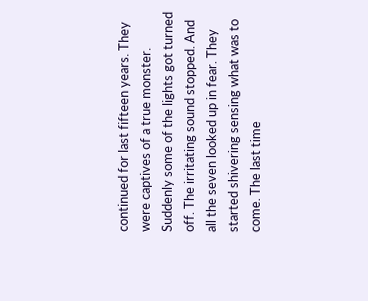continued for last fifteen years. They were captives of a true monster. Suddenly some of the lights got turned off. The irritating sound stopped. And all the seven looked up in fear. They started shivering sensing what was to come. The last time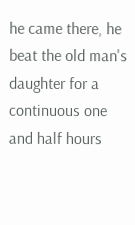he came there, he beat the old man's daughter for a continuous one and half hours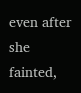even after she fainted,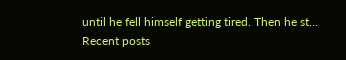until he fell himself getting tired. Then he st…
Recent posts